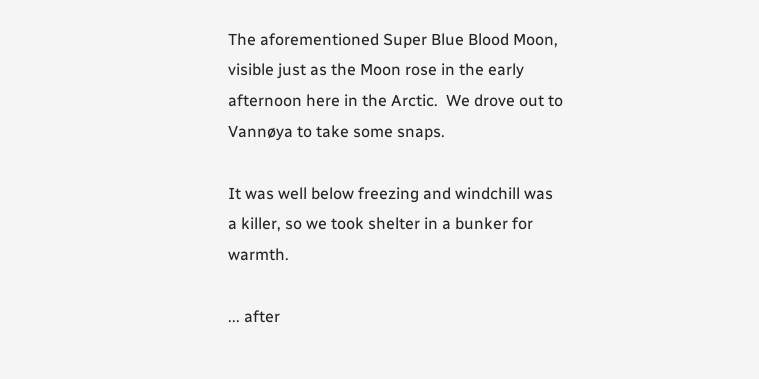The aforementioned Super Blue Blood Moon, visible just as the Moon rose in the early afternoon here in the Arctic.  We drove out to Vannøya to take some snaps.

It was well below freezing and windchill was a killer, so we took shelter in a bunker for warmth.

... after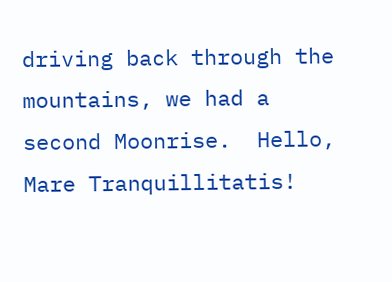driving back through the mountains, we had a second Moonrise.  Hello, Mare Tranquillitatis!